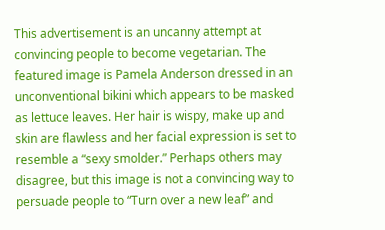This advertisement is an uncanny attempt at convincing people to become vegetarian. The featured image is Pamela Anderson dressed in an unconventional bikini which appears to be masked as lettuce leaves. Her hair is wispy, make up and skin are flawless and her facial expression is set to resemble a “sexy smolder.” Perhaps others may disagree, but this image is not a convincing way to persuade people to “Turn over a new leaf” and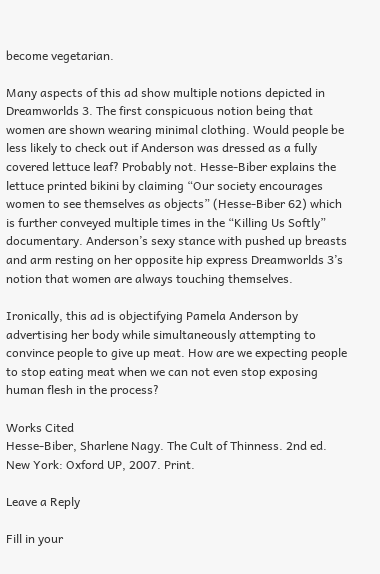become vegetarian.

Many aspects of this ad show multiple notions depicted in Dreamworlds 3. The first conspicuous notion being that women are shown wearing minimal clothing. Would people be less likely to check out if Anderson was dressed as a fully covered lettuce leaf? Probably not. Hesse-Biber explains the lettuce printed bikini by claiming “Our society encourages women to see themselves as objects” (Hesse-Biber 62) which is further conveyed multiple times in the “Killing Us Softly” documentary. Anderson’s sexy stance with pushed up breasts and arm resting on her opposite hip express Dreamworlds 3’s notion that women are always touching themselves.

Ironically, this ad is objectifying Pamela Anderson by advertising her body while simultaneously attempting to convince people to give up meat. How are we expecting people to stop eating meat when we can not even stop exposing human flesh in the process?

Works Cited
Hesse-Biber, Sharlene Nagy. The Cult of Thinness. 2nd ed. New York: Oxford UP, 2007. Print.

Leave a Reply

Fill in your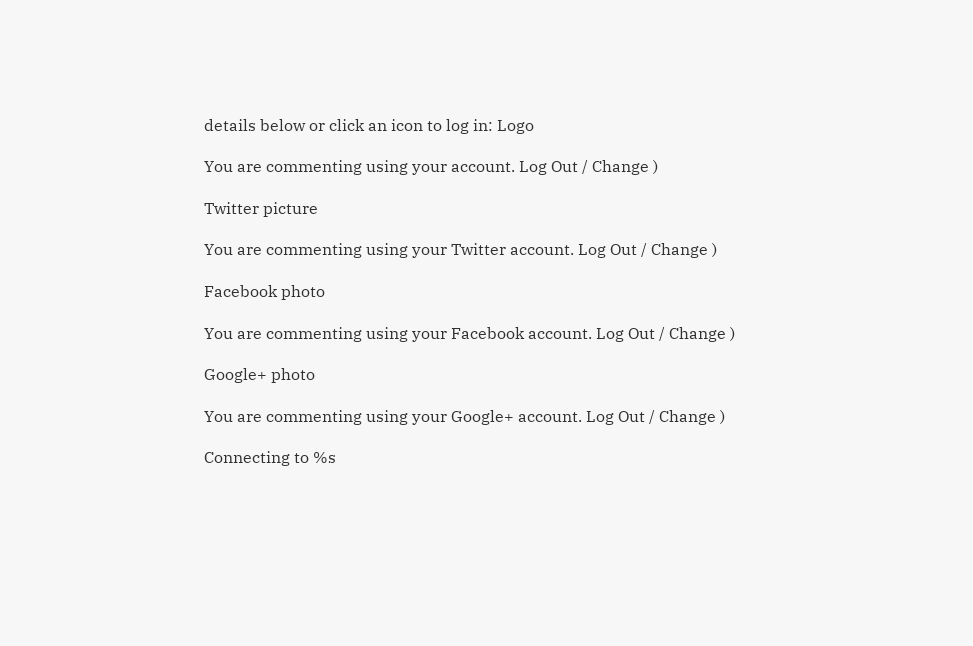details below or click an icon to log in: Logo

You are commenting using your account. Log Out / Change )

Twitter picture

You are commenting using your Twitter account. Log Out / Change )

Facebook photo

You are commenting using your Facebook account. Log Out / Change )

Google+ photo

You are commenting using your Google+ account. Log Out / Change )

Connecting to %s